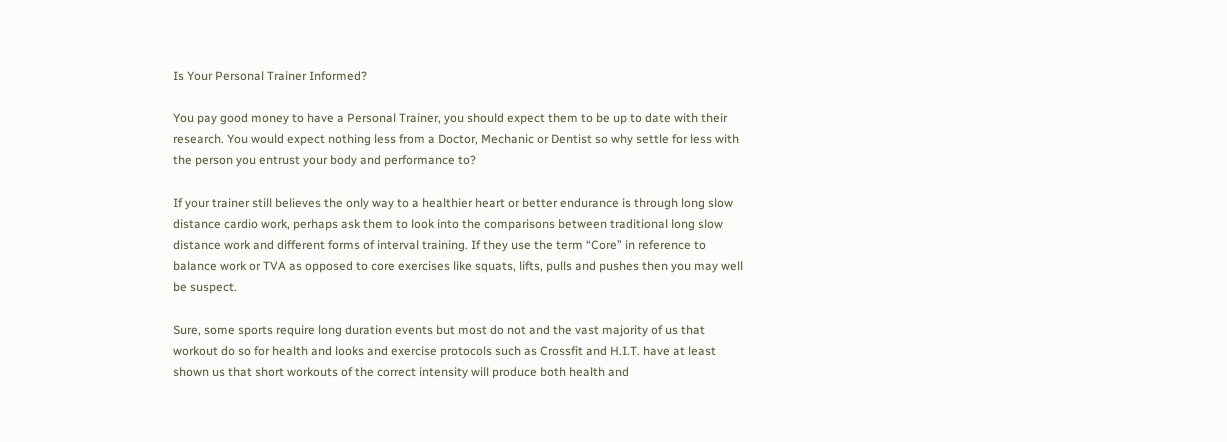Is Your Personal Trainer Informed?

You pay good money to have a Personal Trainer, you should expect them to be up to date with their research. You would expect nothing less from a Doctor, Mechanic or Dentist so why settle for less with the person you entrust your body and performance to?

If your trainer still believes the only way to a healthier heart or better endurance is through long slow distance cardio work, perhaps ask them to look into the comparisons between traditional long slow distance work and different forms of interval training. If they use the term “Core” in reference to balance work or TVA as opposed to core exercises like squats, lifts, pulls and pushes then you may well be suspect.

Sure, some sports require long duration events but most do not and the vast majority of us that workout do so for health and looks and exercise protocols such as Crossfit and H.I.T. have at least shown us that short workouts of the correct intensity will produce both health and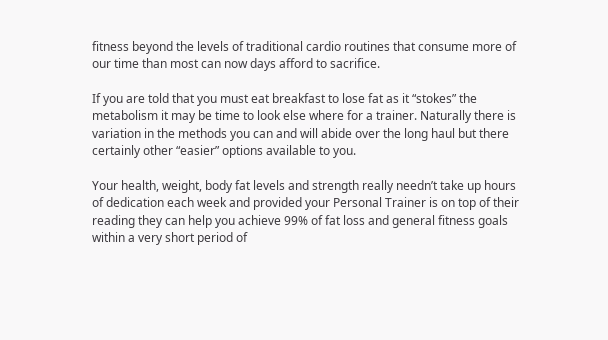fitness beyond the levels of traditional cardio routines that consume more of our time than most can now days afford to sacrifice.

If you are told that you must eat breakfast to lose fat as it “stokes” the metabolism it may be time to look else where for a trainer. Naturally there is variation in the methods you can and will abide over the long haul but there certainly other “easier” options available to you.

Your health, weight, body fat levels and strength really needn’t take up hours of dedication each week and provided your Personal Trainer is on top of their reading they can help you achieve 99% of fat loss and general fitness goals within a very short period of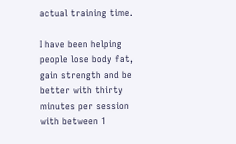actual training time.

I have been helping people lose body fat, gain strength and be better with thirty minutes per session with between 1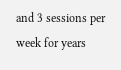and 3 sessions per week for years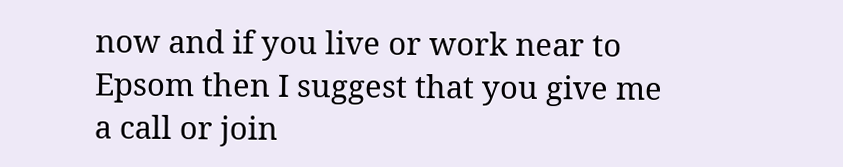now and if you live or work near to Epsom then I suggest that you give me a call or join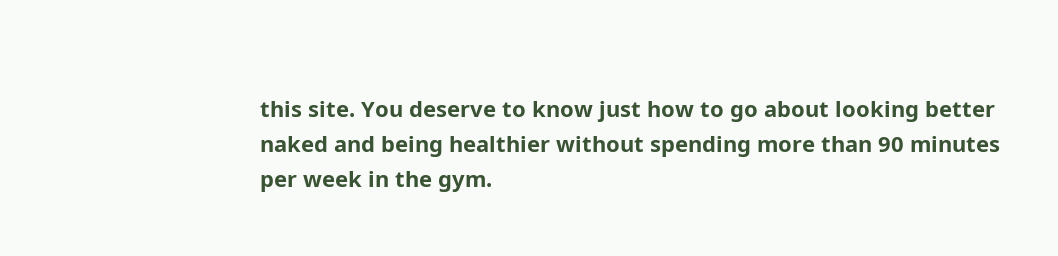this site. You deserve to know just how to go about looking better naked and being healthier without spending more than 90 minutes per week in the gym.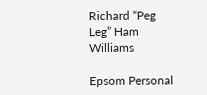Richard “Peg Leg” Ham Williams

Epsom Personal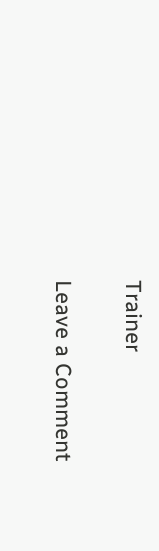Trainer

Leave a Comment